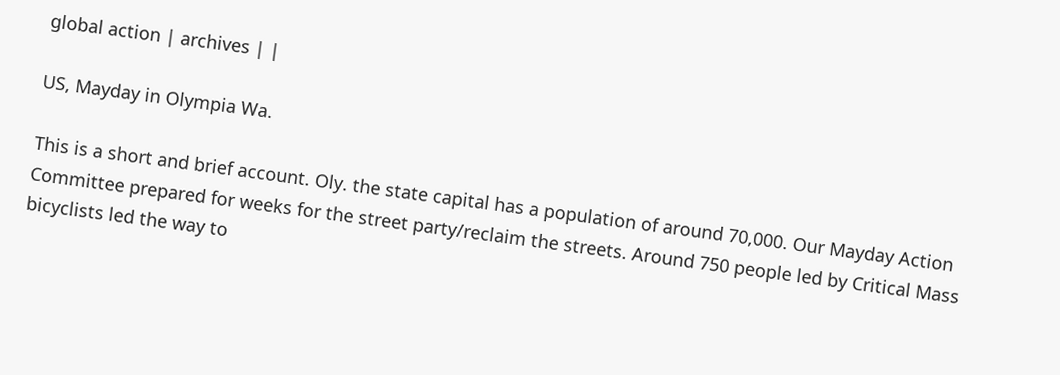global action | archives | |

US, Mayday in Olympia Wa.

This is a short and brief account. Oly. the state capital has a population of around 70,000. Our Mayday Action Committee prepared for weeks for the street party/reclaim the streets. Around 750 people led by Critical Mass bicyclists led the way to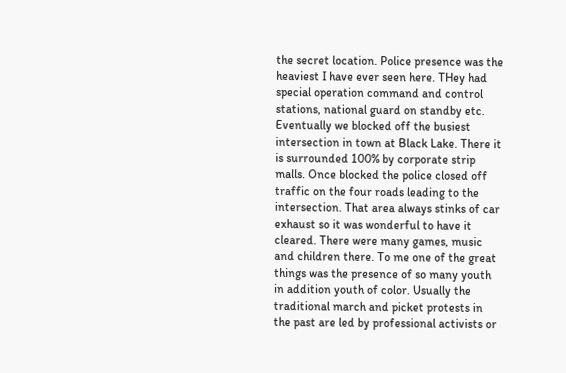the secret location. Police presence was the heaviest I have ever seen here. THey had special operation command and control stations, national guard on standby etc. Eventually we blocked off the busiest intersection in town at Black Lake. There it is surrounded 100% by corporate strip malls. Once blocked the police closed off traffic on the four roads leading to the intersection. That area always stinks of car exhaust so it was wonderful to have it cleared. There were many games, music and children there. To me one of the great things was the presence of so many youth in addition youth of color. Usually the traditional march and picket protests in the past are led by professional activists or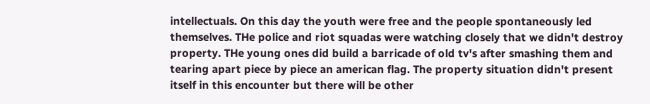intellectuals. On this day the youth were free and the people spontaneously led themselves. THe police and riot squadas were watching closely that we didn't destroy property. THe young ones did build a barricade of old tv's after smashing them and tearing apart piece by piece an american flag. The property situation didn't present itself in this encounter but there will be other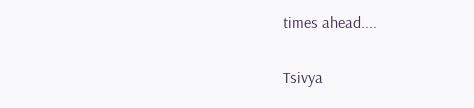times ahead....

Tsivya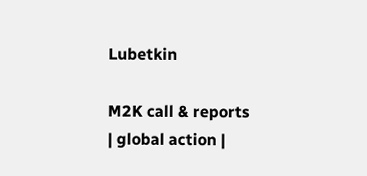Lubetkin

M2K call & reports | global action |